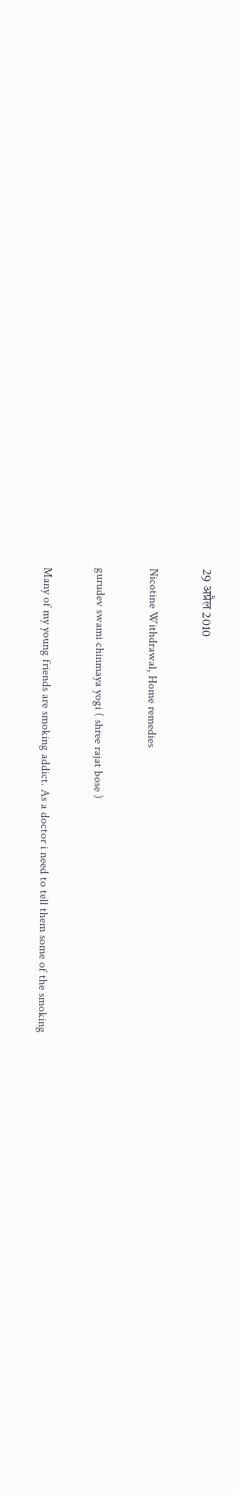29 अप्रैल 2010

Nicotine Withdrawal, Home remedies

gurudev swami chinmaya yogi ( shree rajat bose )

Many of my young friends are smoking addict. As a doctor i need to tell them some of the smoking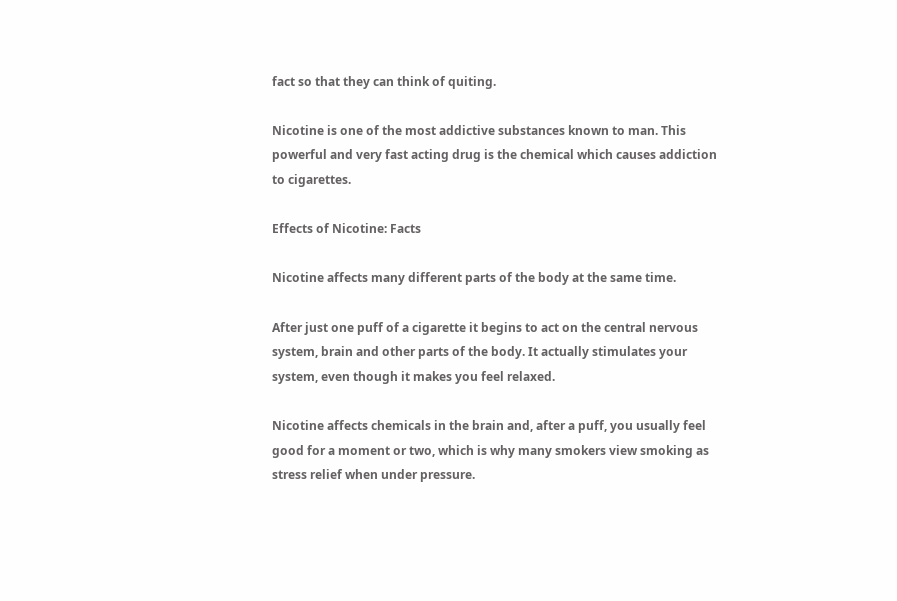fact so that they can think of quiting.

Nicotine is one of the most addictive substances known to man. This powerful and very fast acting drug is the chemical which causes addiction to cigarettes.

Effects of Nicotine: Facts

Nicotine affects many different parts of the body at the same time.

After just one puff of a cigarette it begins to act on the central nervous system, brain and other parts of the body. It actually stimulates your system, even though it makes you feel relaxed.

Nicotine affects chemicals in the brain and, after a puff, you usually feel good for a moment or two, which is why many smokers view smoking as stress relief when under pressure.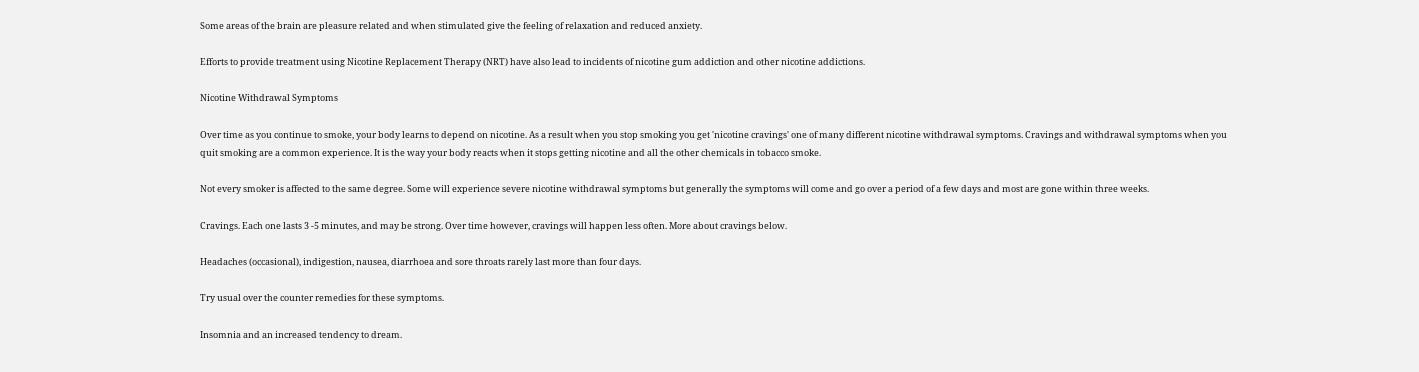Some areas of the brain are pleasure related and when stimulated give the feeling of relaxation and reduced anxiety.

Efforts to provide treatment using Nicotine Replacement Therapy (NRT) have also lead to incidents of nicotine gum addiction and other nicotine addictions.

Nicotine Withdrawal Symptoms

Over time as you continue to smoke, your body learns to depend on nicotine. As a result when you stop smoking you get 'nicotine cravings' one of many different nicotine withdrawal symptoms. Cravings and withdrawal symptoms when you quit smoking are a common experience. It is the way your body reacts when it stops getting nicotine and all the other chemicals in tobacco smoke.

Not every smoker is affected to the same degree. Some will experience severe nicotine withdrawal symptoms but generally the symptoms will come and go over a period of a few days and most are gone within three weeks.

Cravings. Each one lasts 3 -5 minutes, and may be strong. Over time however, cravings will happen less often. More about cravings below.

Headaches (occasional), indigestion, nausea, diarrhoea and sore throats rarely last more than four days.

Try usual over the counter remedies for these symptoms.

Insomnia and an increased tendency to dream.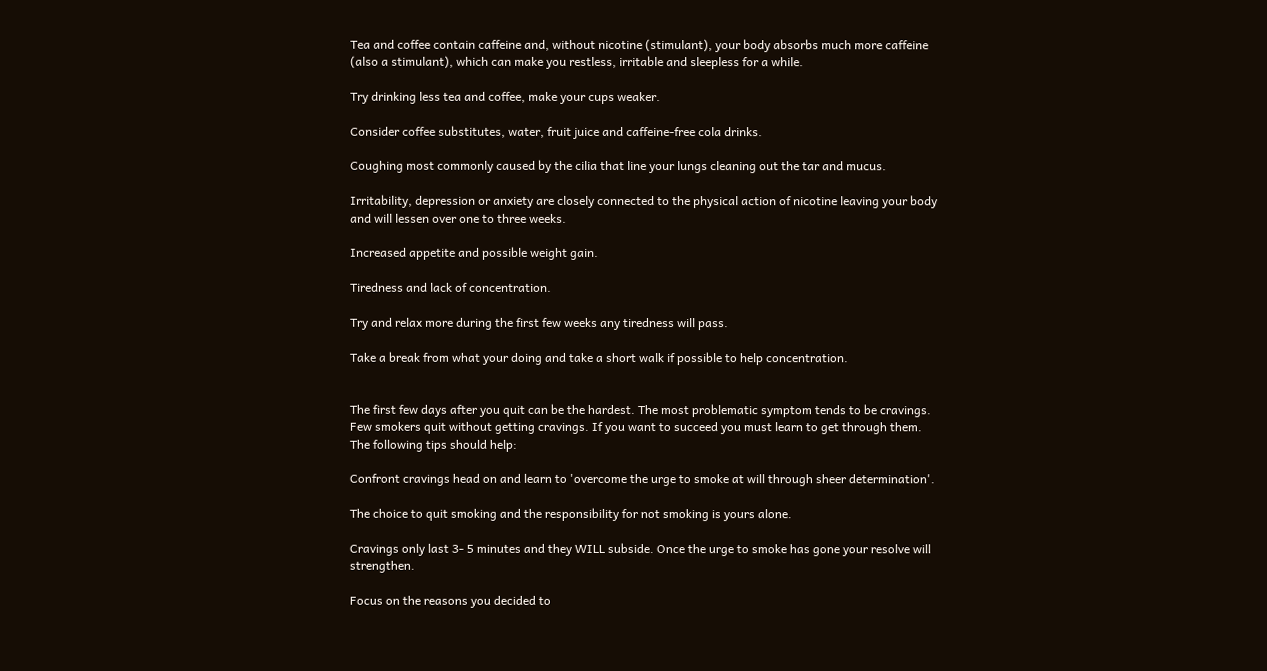Tea and coffee contain caffeine and, without nicotine (stimulant), your body absorbs much more caffeine (also a stimulant), which can make you restless, irritable and sleepless for a while.

Try drinking less tea and coffee, make your cups weaker.

Consider coffee substitutes, water, fruit juice and caffeine-free cola drinks.

Coughing most commonly caused by the cilia that line your lungs cleaning out the tar and mucus.

Irritability, depression or anxiety are closely connected to the physical action of nicotine leaving your body and will lessen over one to three weeks.

Increased appetite and possible weight gain.

Tiredness and lack of concentration.

Try and relax more during the first few weeks any tiredness will pass.

Take a break from what your doing and take a short walk if possible to help concentration.


The first few days after you quit can be the hardest. The most problematic symptom tends to be cravings. Few smokers quit without getting cravings. If you want to succeed you must learn to get through them. The following tips should help:

Confront cravings head on and learn to 'overcome the urge to smoke at will through sheer determination'.

The choice to quit smoking and the responsibility for not smoking is yours alone.

Cravings only last 3- 5 minutes and they WILL subside. Once the urge to smoke has gone your resolve will strengthen.

Focus on the reasons you decided to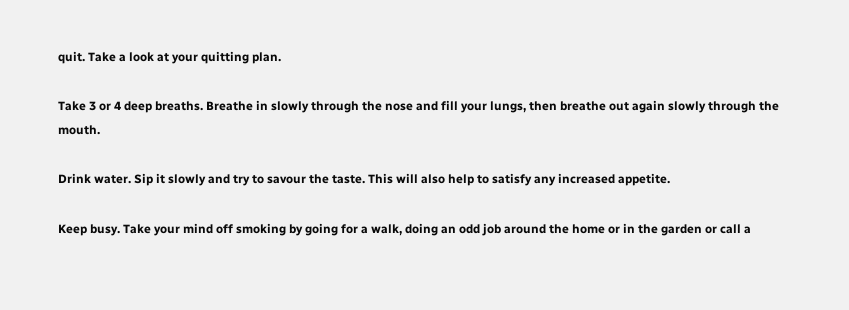quit. Take a look at your quitting plan.

Take 3 or 4 deep breaths. Breathe in slowly through the nose and fill your lungs, then breathe out again slowly through the mouth.

Drink water. Sip it slowly and try to savour the taste. This will also help to satisfy any increased appetite.

Keep busy. Take your mind off smoking by going for a walk, doing an odd job around the home or in the garden or call a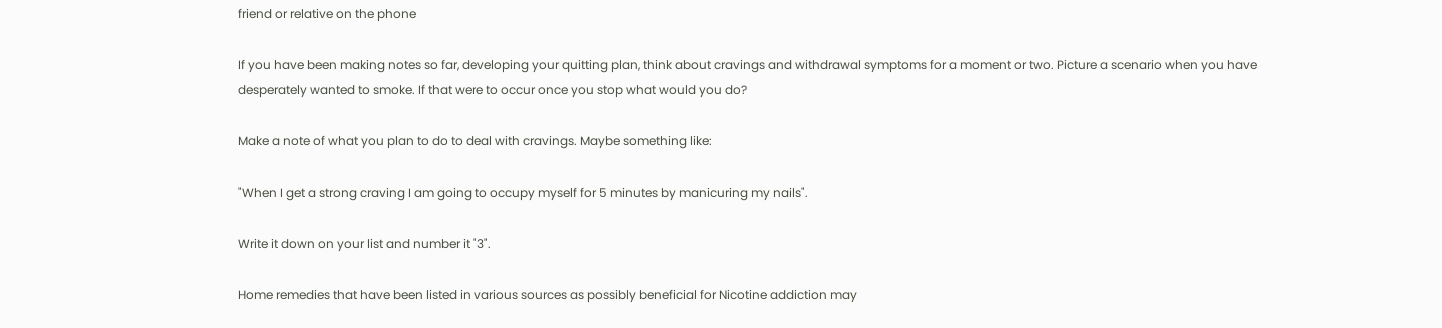friend or relative on the phone

If you have been making notes so far, developing your quitting plan, think about cravings and withdrawal symptoms for a moment or two. Picture a scenario when you have desperately wanted to smoke. If that were to occur once you stop what would you do?

Make a note of what you plan to do to deal with cravings. Maybe something like:

"When I get a strong craving I am going to occupy myself for 5 minutes by manicuring my nails".

Write it down on your list and number it "3".

Home remedies that have been listed in various sources as possibly beneficial for Nicotine addiction may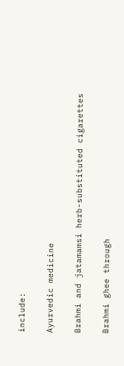include:

Ayurvedic medicine

Brahmi and jatamamsi herb-substituted cigarettes

Brahmi ghee through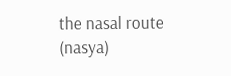the nasal route (nasya)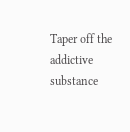Taper off the addictive substance